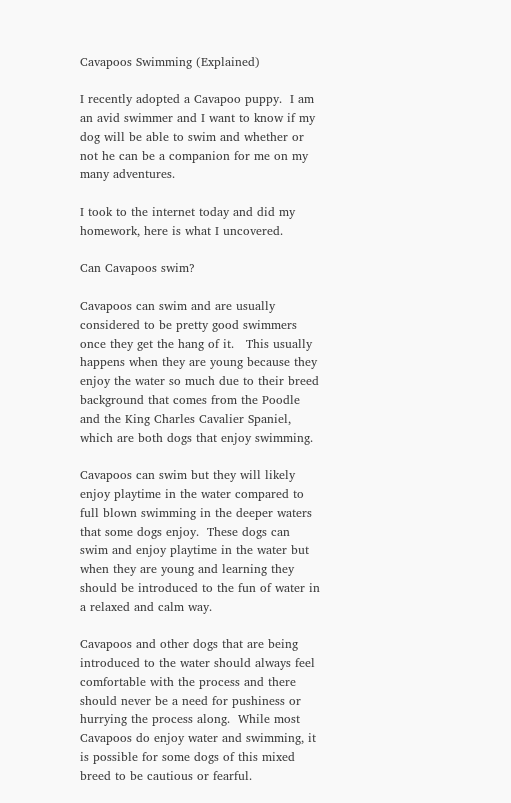Cavapoos Swimming (Explained)

I recently adopted a Cavapoo puppy.  I am an avid swimmer and I want to know if my dog will be able to swim and whether or not he can be a companion for me on my many adventures.

I took to the internet today and did my homework, here is what I uncovered.

Can Cavapoos swim?

Cavapoos can swim and are usually considered to be pretty good swimmers once they get the hang of it.   This usually happens when they are young because they enjoy the water so much due to their breed background that comes from the Poodle and the King Charles Cavalier Spaniel, which are both dogs that enjoy swimming.

Cavapoos can swim but they will likely enjoy playtime in the water compared to full blown swimming in the deeper waters that some dogs enjoy.  These dogs can swim and enjoy playtime in the water but when they are young and learning they should be introduced to the fun of water in a relaxed and calm way.

Cavapoos and other dogs that are being introduced to the water should always feel comfortable with the process and there should never be a need for pushiness or hurrying the process along.  While most Cavapoos do enjoy water and swimming, it is possible for some dogs of this mixed breed to be cautious or fearful.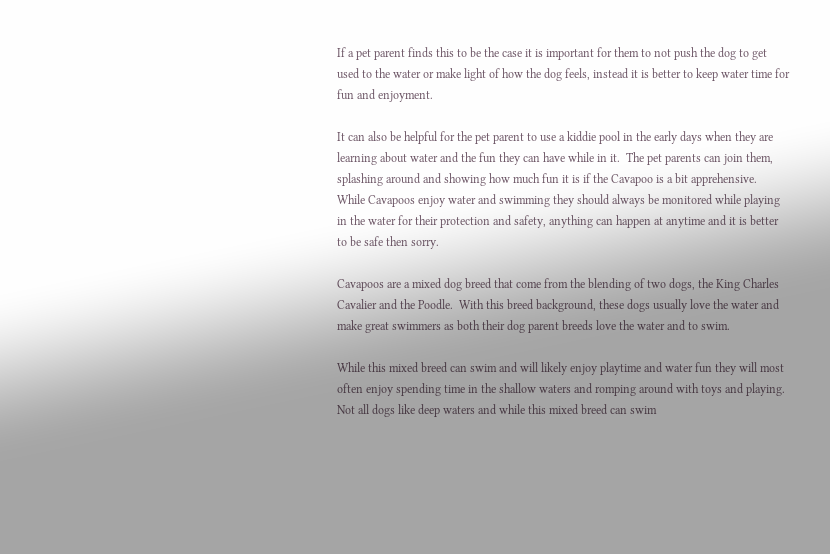If a pet parent finds this to be the case it is important for them to not push the dog to get used to the water or make light of how the dog feels, instead it is better to keep water time for fun and enjoyment.

It can also be helpful for the pet parent to use a kiddie pool in the early days when they are learning about water and the fun they can have while in it.  The pet parents can join them, splashing around and showing how much fun it is if the Cavapoo is a bit apprehensive.  While Cavapoos enjoy water and swimming they should always be monitored while playing in the water for their protection and safety, anything can happen at anytime and it is better to be safe then sorry.

Cavapoos are a mixed dog breed that come from the blending of two dogs, the King Charles Cavalier and the Poodle.  With this breed background, these dogs usually love the water and make great swimmers as both their dog parent breeds love the water and to swim.

While this mixed breed can swim and will likely enjoy playtime and water fun they will most often enjoy spending time in the shallow waters and romping around with toys and playing.  Not all dogs like deep waters and while this mixed breed can swim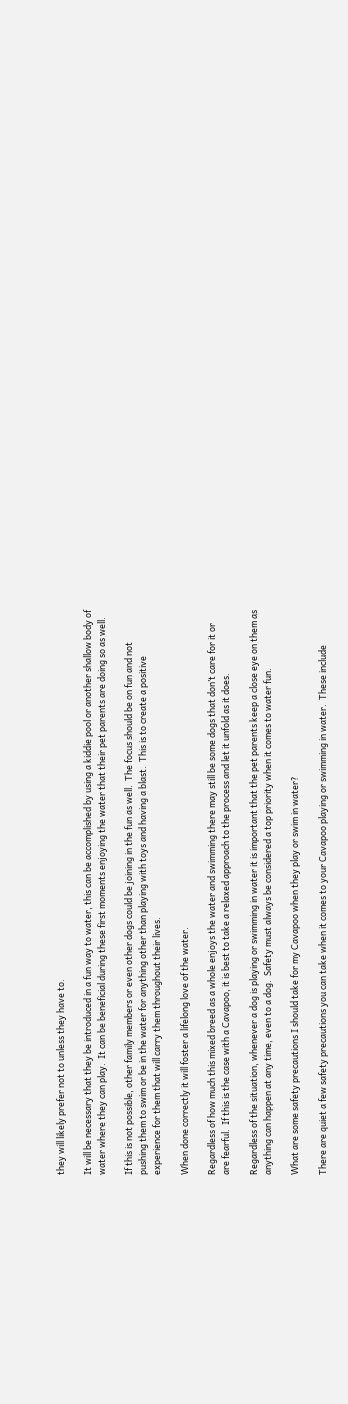they will likely prefer not to unless they have to.

It will be necessary that they be introduced in a fun way to water, this can be accomplished by using a kiddie pool or another shallow body of water where they can play.  It can be beneficial during these first moments enjoying the water that their pet parents are doing so as well.

If this is not possible, other family members or even other dogs could be joining in the fun as well.  The focus should be on fun and not pushing them to swim or be in the water for anything other than playing with toys and having a blast.  This is to create a positive experience for them that will carry them throughout their lives.

When done correctly it will foster a lifelong love of the water.

Regardless of how much this mixed breed as a whole enjoys the water and swimming there may still be some dogs that don’t care for it or are fearful.  If this is the case with a Cavapoo, it is best to take a relaxed approach to the process and let it unfold as it does.

Regardless of the situation, whenever a dog is playing or swimming in water it is important that the pet parents keep a close eye on them as anything can happen at any time, even to a dog.  Safety must always be considered a top priority when it comes to water fun.

What are some safety precautions I should take for my Cavapoo when they play or swim in water?

There are quiet a few safety precautions you can take when it comes to your Cavapoo playing or swimming in water.  These include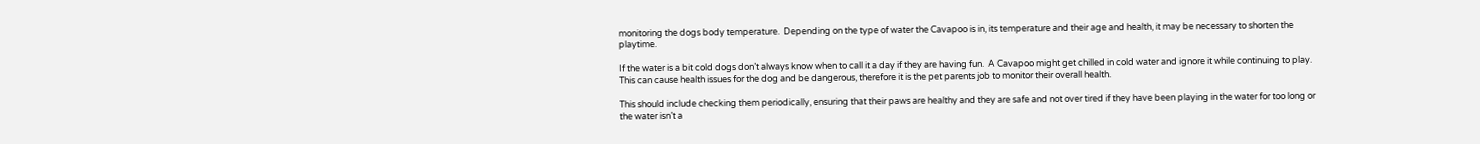monitoring the dogs body temperature.  Depending on the type of water the Cavapoo is in, its temperature and their age and health, it may be necessary to shorten the playtime.

If the water is a bit cold dogs don’t always know when to call it a day if they are having fun.  A Cavapoo might get chilled in cold water and ignore it while continuing to play.  This can cause health issues for the dog and be dangerous, therefore it is the pet parents job to monitor their overall health.

This should include checking them periodically, ensuring that their paws are healthy and they are safe and not over tired if they have been playing in the water for too long or the water isn’t a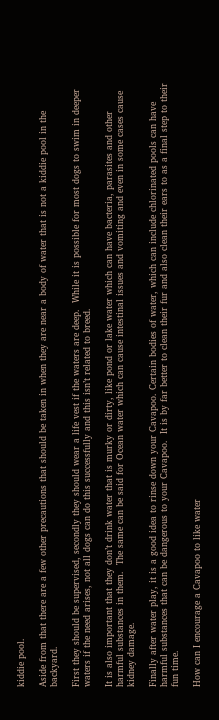kiddie pool.

Aside from that there are a few other precautions that should be taken in when they are near a body of water that is not a kiddie pool in the backyard.

First they should be supervised, secondly they should wear a life vest if the waters are deep.  While it is possible for most dogs to swim in deeper waters if the need arises, not all dogs can do this successfully and this isn’t related to breed.

It is also important that they don’t drink water that is murky or dirty, like pond or lake water which can have bacteria, parasites and other harmful substances in them.  The same can be said for Ocean water which can cause intestinal issues and vomiting and even in some cases cause kidney damage.

Finally after water play, it is a good idea to rinse down your Cavapoo. Certain bodies of water, which can include chlorinated pools can have harmful substances that can be dangerous to your Cavapoo.  It is by far better to clean their fur and also clean their ears to as a final step to their fun time.

How can I encourage a Cavapoo to like water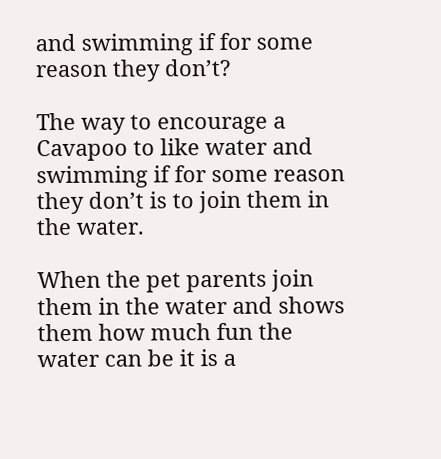and swimming if for some reason they don’t?

The way to encourage a Cavapoo to like water and swimming if for some reason they don’t is to join them in the water.

When the pet parents join them in the water and shows them how much fun the water can be it is a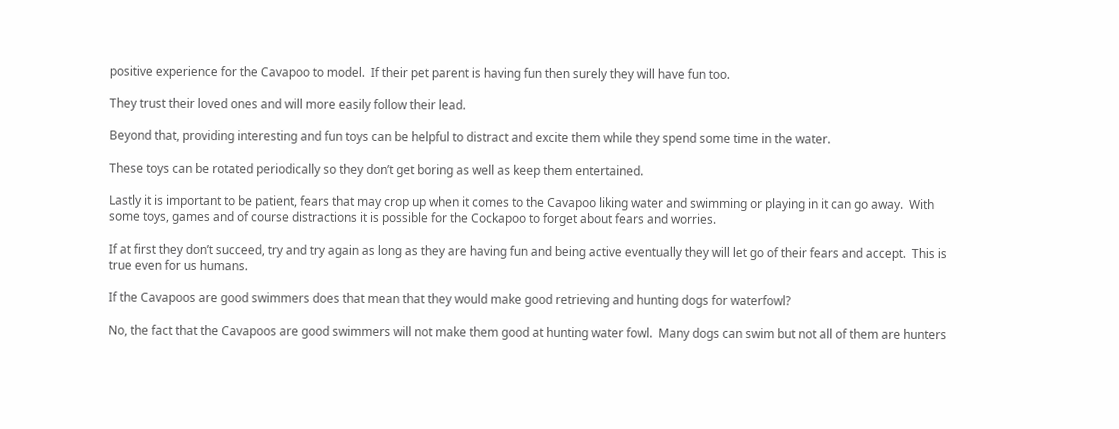positive experience for the Cavapoo to model.  If their pet parent is having fun then surely they will have fun too.

They trust their loved ones and will more easily follow their lead.

Beyond that, providing interesting and fun toys can be helpful to distract and excite them while they spend some time in the water.

These toys can be rotated periodically so they don’t get boring as well as keep them entertained.

Lastly it is important to be patient, fears that may crop up when it comes to the Cavapoo liking water and swimming or playing in it can go away.  With some toys, games and of course distractions it is possible for the Cockapoo to forget about fears and worries.

If at first they don’t succeed, try and try again as long as they are having fun and being active eventually they will let go of their fears and accept.  This is true even for us humans.

If the Cavapoos are good swimmers does that mean that they would make good retrieving and hunting dogs for waterfowl?

No, the fact that the Cavapoos are good swimmers will not make them good at hunting water fowl.  Many dogs can swim but not all of them are hunters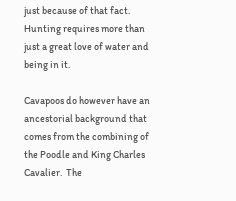just because of that fact.  Hunting requires more than just a great love of water and being in it.

Cavapoos do however have an ancestorial background that comes from the combining of the Poodle and King Charles Cavalier.  The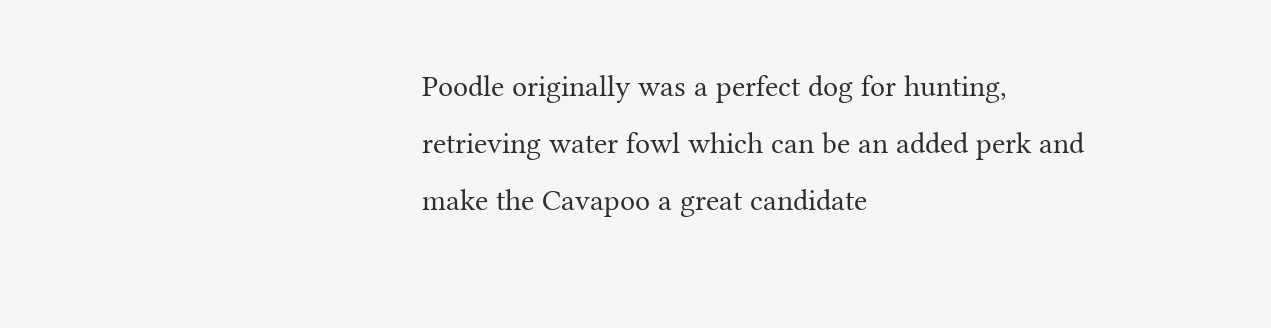Poodle originally was a perfect dog for hunting, retrieving water fowl which can be an added perk and make the Cavapoo a great candidate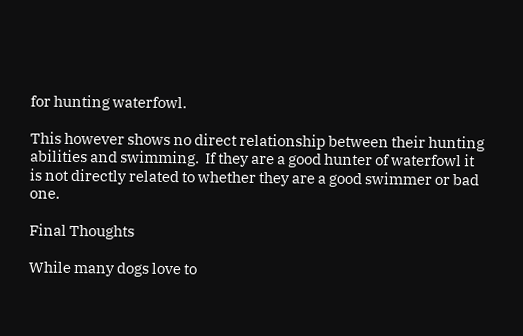for hunting waterfowl.

This however shows no direct relationship between their hunting abilities and swimming.  If they are a good hunter of waterfowl it is not directly related to whether they are a good swimmer or bad one.

Final Thoughts

While many dogs love to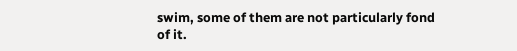swim, some of them are not particularly fond of it.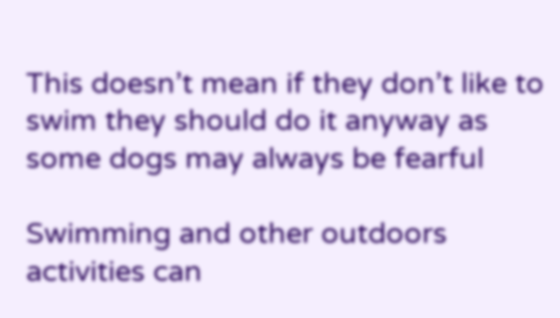This doesn’t mean if they don’t like to swim they should do it anyway as some dogs may always be fearful

Swimming and other outdoors activities can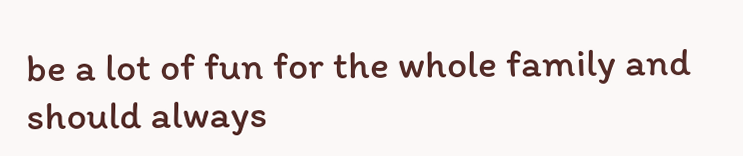be a lot of fun for the whole family and should always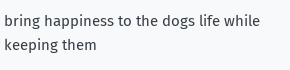bring happiness to the dogs life while keeping them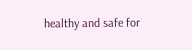healthy and safe for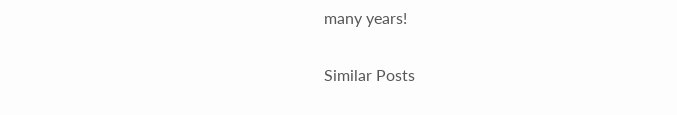many years!

Similar Posts